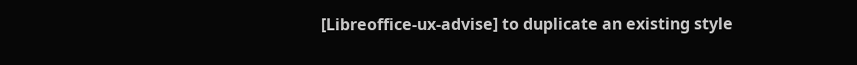[Libreoffice-ux-advise] to duplicate an existing style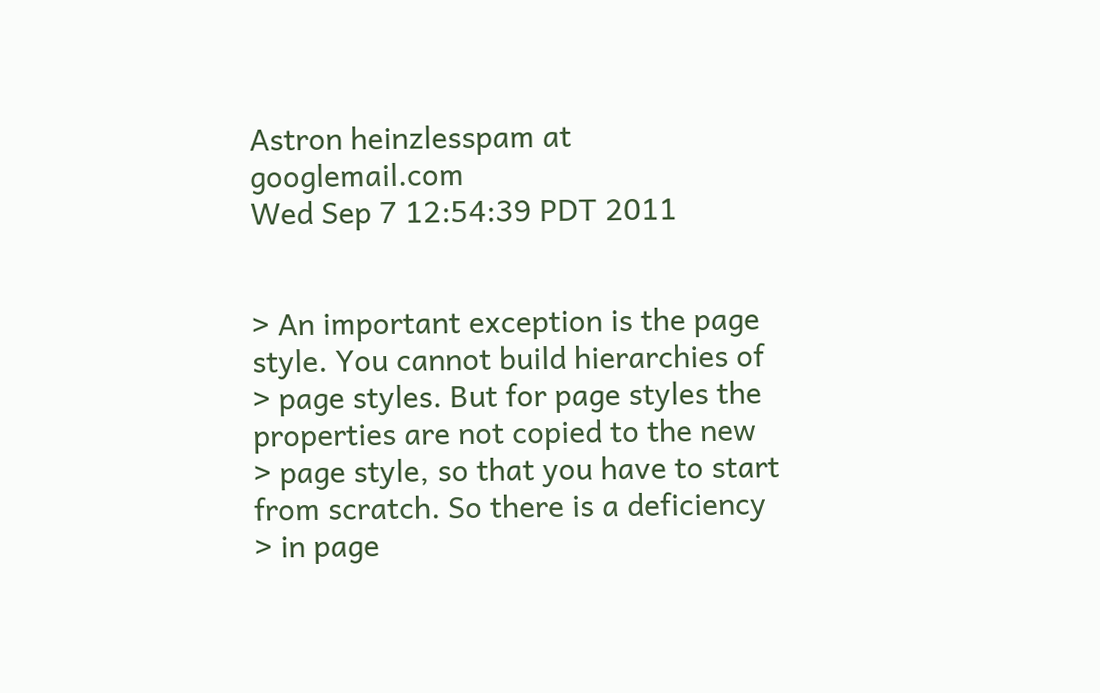Astron heinzlesspam at googlemail.com
Wed Sep 7 12:54:39 PDT 2011


> An important exception is the page style. You cannot build hierarchies of
> page styles. But for page styles the properties are not copied to the new
> page style, so that you have to start from scratch. So there is a deficiency
> in page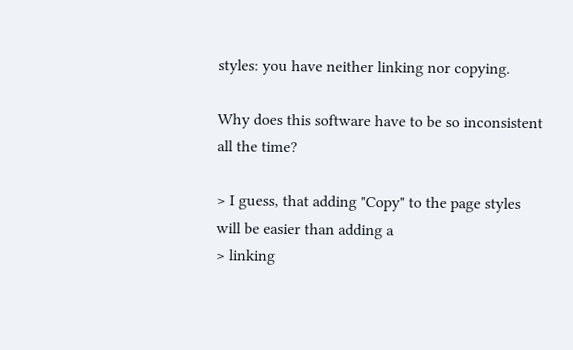styles: you have neither linking nor copying.

Why does this software have to be so inconsistent all the time?

> I guess, that adding "Copy" to the page styles will be easier than adding a
> linking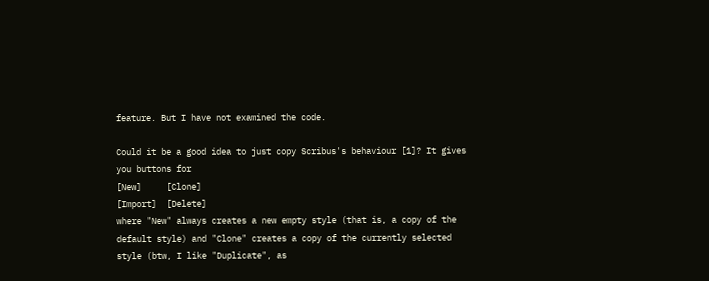feature. But I have not examined the code.

Could it be a good idea to just copy Scribus's behaviour [1]? It gives
you buttons for
[New]     [Clone]
[Import]  [Delete]
where "New" always creates a new empty style (that is, a copy of the
default style) and "Clone" creates a copy of the currently selected
style (btw, I like "Duplicate", as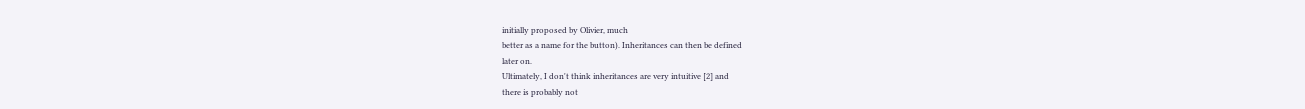initially proposed by Olivier, much
better as a name for the button). Inheritances can then be defined
later on.
Ultimately, I don't think inheritances are very intuitive [2] and
there is probably not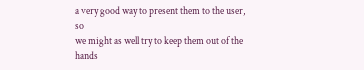a very good way to present them to the user, so
we might as well try to keep them out of the hands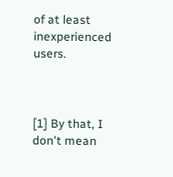of at least
inexperienced users.



[1] By that, I don't mean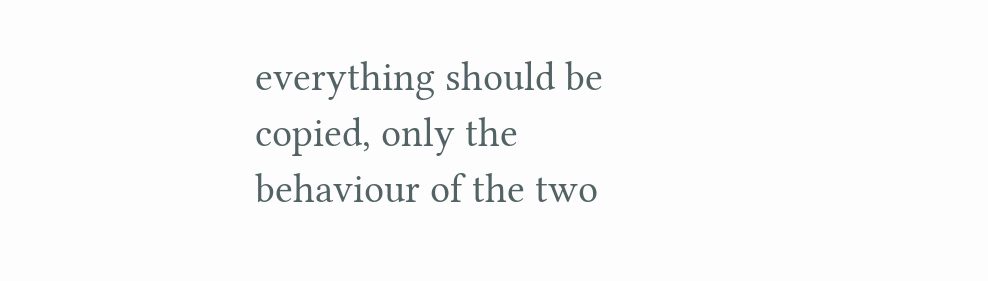everything should be copied, only the
behaviour of the two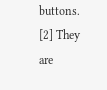buttons.
[2] They are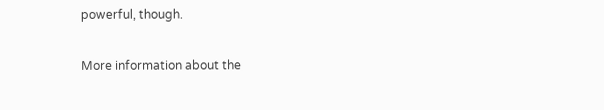powerful, though.

More information about the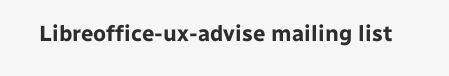Libreoffice-ux-advise mailing list